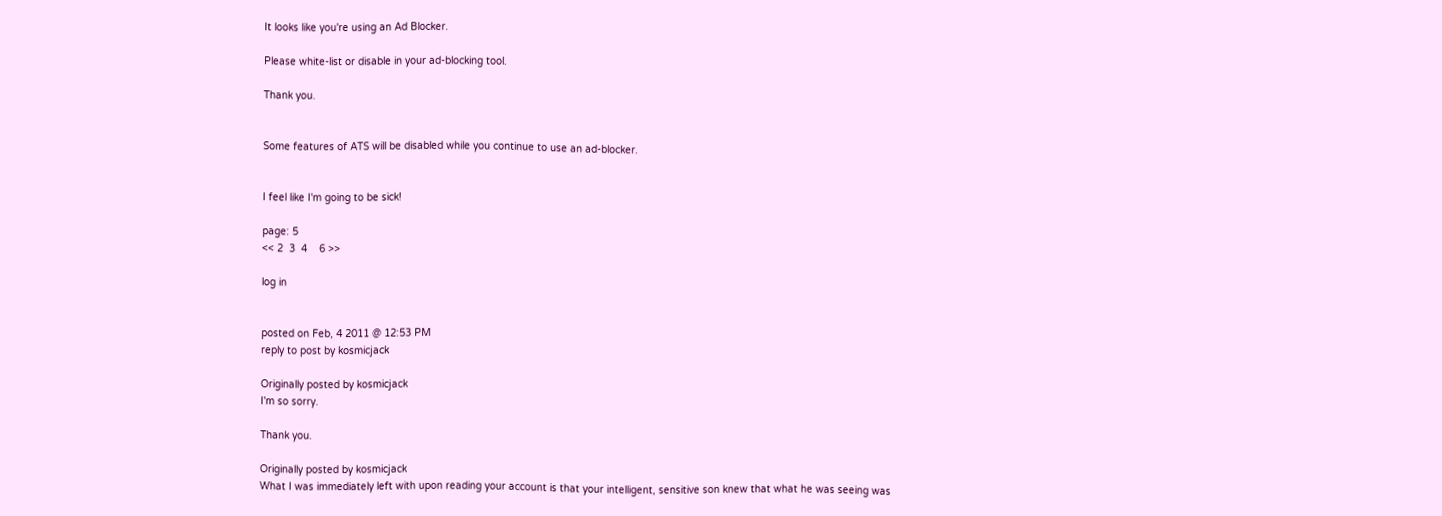It looks like you're using an Ad Blocker.

Please white-list or disable in your ad-blocking tool.

Thank you.


Some features of ATS will be disabled while you continue to use an ad-blocker.


I feel like I'm going to be sick!

page: 5
<< 2  3  4    6 >>

log in


posted on Feb, 4 2011 @ 12:53 PM
reply to post by kosmicjack

Originally posted by kosmicjack
I'm so sorry.

Thank you.

Originally posted by kosmicjack
What I was immediately left with upon reading your account is that your intelligent, sensitive son knew that what he was seeing was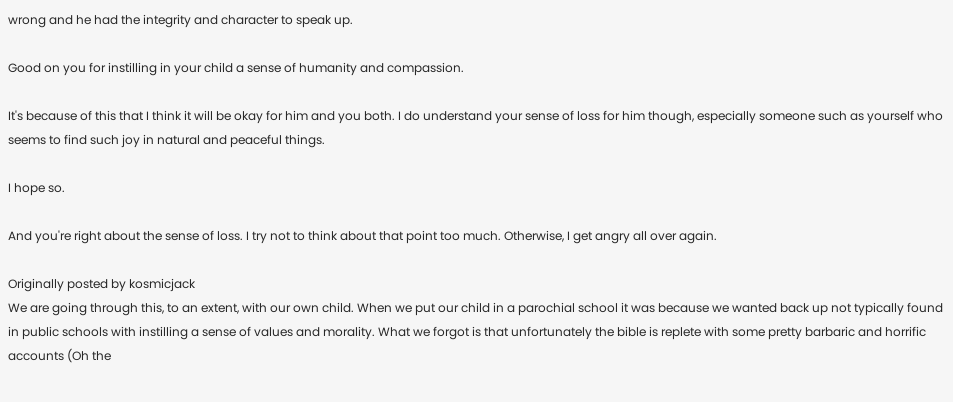wrong and he had the integrity and character to speak up.

Good on you for instilling in your child a sense of humanity and compassion.

It's because of this that I think it will be okay for him and you both. I do understand your sense of loss for him though, especially someone such as yourself who seems to find such joy in natural and peaceful things.

I hope so.

And you're right about the sense of loss. I try not to think about that point too much. Otherwise, I get angry all over again.

Originally posted by kosmicjack
We are going through this, to an extent, with our own child. When we put our child in a parochial school it was because we wanted back up not typically found in public schools with instilling a sense of values and morality. What we forgot is that unfortunately the bible is replete with some pretty barbaric and horrific accounts (Oh the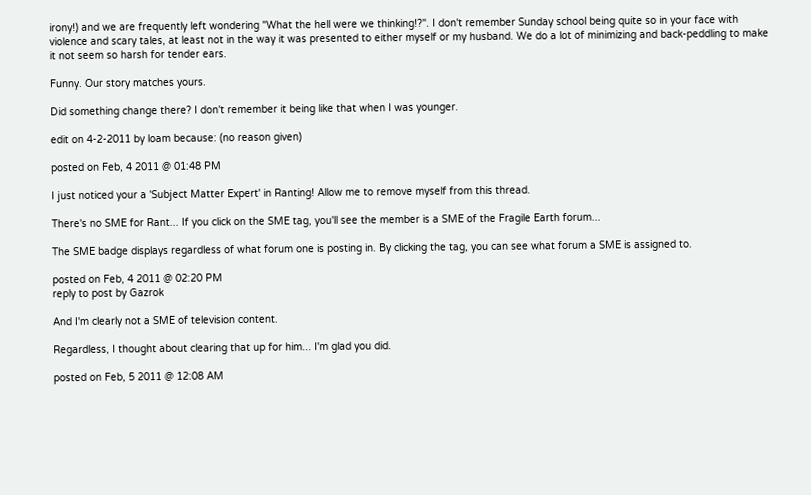irony!) and we are frequently left wondering "What the hell were we thinking!?". I don't remember Sunday school being quite so in your face with violence and scary tales, at least not in the way it was presented to either myself or my husband. We do a lot of minimizing and back-peddling to make it not seem so harsh for tender ears.

Funny. Our story matches yours.

Did something change there? I don't remember it being like that when I was younger.

edit on 4-2-2011 by loam because: (no reason given)

posted on Feb, 4 2011 @ 01:48 PM

I just noticed your a 'Subject Matter Expert' in Ranting! Allow me to remove myself from this thread.

There's no SME for Rant... If you click on the SME tag, you'll see the member is a SME of the Fragile Earth forum...

The SME badge displays regardless of what forum one is posting in. By clicking the tag, you can see what forum a SME is assigned to.

posted on Feb, 4 2011 @ 02:20 PM
reply to post by Gazrok

And I'm clearly not a SME of television content.

Regardless, I thought about clearing that up for him... I'm glad you did.

posted on Feb, 5 2011 @ 12:08 AM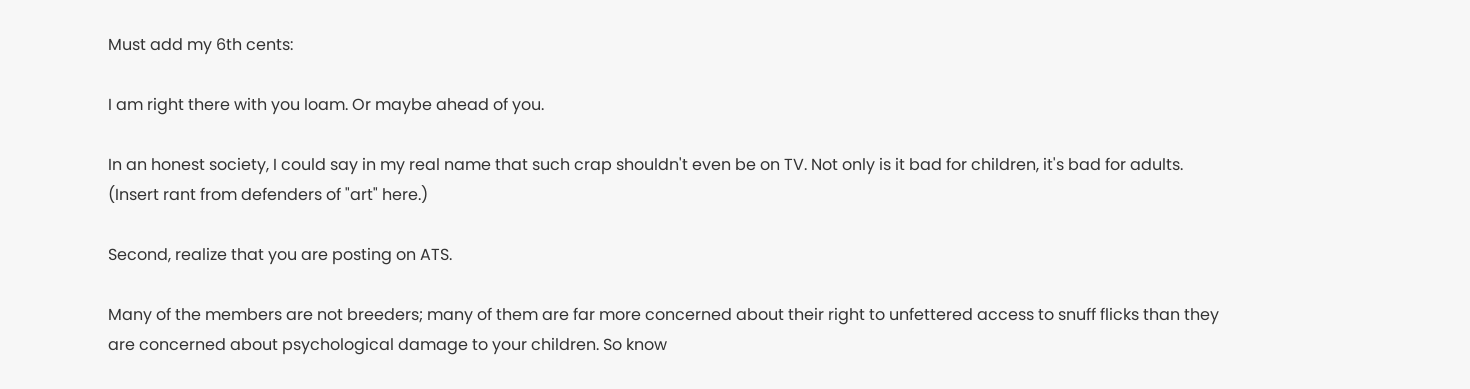Must add my 6th cents:

I am right there with you loam. Or maybe ahead of you.

In an honest society, I could say in my real name that such crap shouldn't even be on TV. Not only is it bad for children, it's bad for adults. (Insert rant from defenders of "art" here.)

Second, realize that you are posting on ATS.

Many of the members are not breeders; many of them are far more concerned about their right to unfettered access to snuff flicks than they are concerned about psychological damage to your children. So know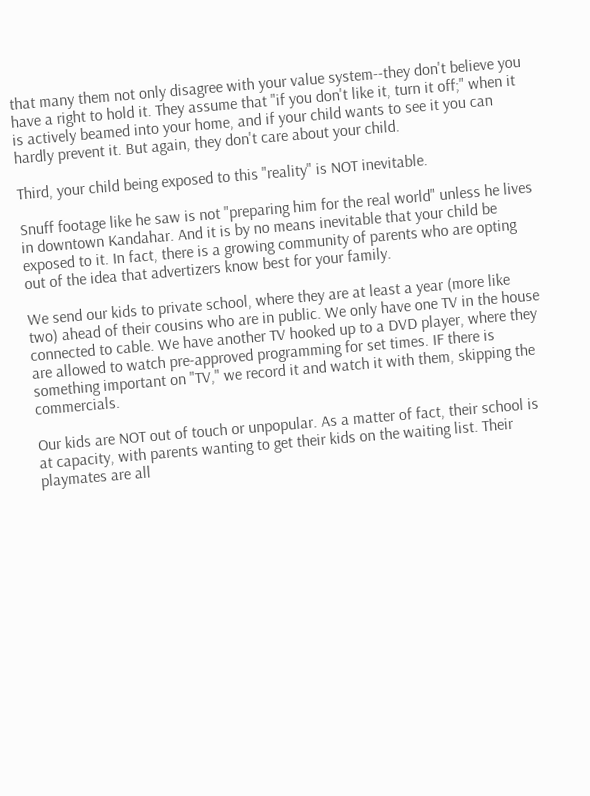that many them not only disagree with your value system--they don't believe you have a right to hold it. They assume that "if you don't like it, turn it off;" when it is actively beamed into your home, and if your child wants to see it you can hardly prevent it. But again, they don't care about your child.

Third, your child being exposed to this "reality" is NOT inevitable.

Snuff footage like he saw is not "preparing him for the real world" unless he lives in downtown Kandahar. And it is by no means inevitable that your child be exposed to it. In fact, there is a growing community of parents who are opting out of the idea that advertizers know best for your family.

We send our kids to private school, where they are at least a year (more like two) ahead of their cousins who are in public. We only have one TV in the house connected to cable. We have another TV hooked up to a DVD player, where they are allowed to watch pre-approved programming for set times. IF there is something important on "TV," we record it and watch it with them, skipping the commercials.

Our kids are NOT out of touch or unpopular. As a matter of fact, their school is at capacity, with parents wanting to get their kids on the waiting list. Their playmates are all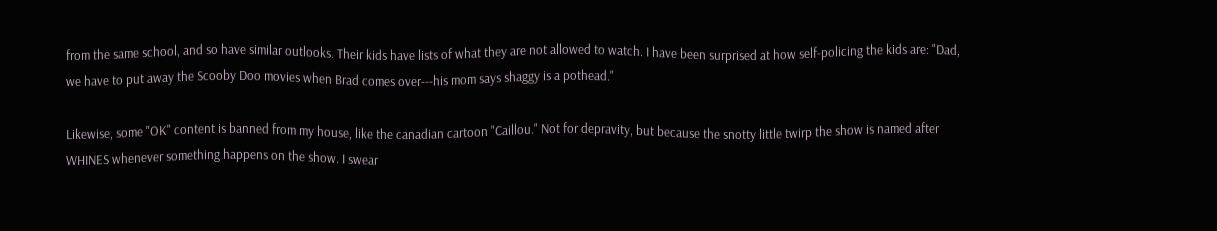from the same school, and so have similar outlooks. Their kids have lists of what they are not allowed to watch. I have been surprised at how self-policing the kids are: "Dad, we have to put away the Scooby Doo movies when Brad comes over---his mom says shaggy is a pothead."

Likewise, some "OK" content is banned from my house, like the canadian cartoon "Caillou." Not for depravity, but because the snotty little twirp the show is named after WHINES whenever something happens on the show. I swear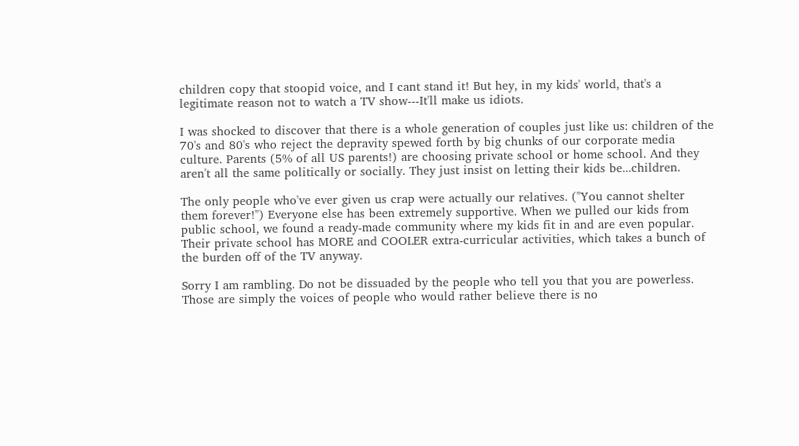children copy that stoopid voice, and I cant stand it! But hey, in my kids' world, that's a legitimate reason not to watch a TV show---It'll make us idiots.

I was shocked to discover that there is a whole generation of couples just like us: children of the 70's and 80's who reject the depravity spewed forth by big chunks of our corporate media culture. Parents (5% of all US parents!) are choosing private school or home school. And they aren't all the same politically or socially. They just insist on letting their kids be...children.

The only people who've ever given us crap were actually our relatives. ("You cannot shelter them forever!") Everyone else has been extremely supportive. When we pulled our kids from public school, we found a ready-made community where my kids fit in and are even popular. Their private school has MORE and COOLER extra-curricular activities, which takes a bunch of the burden off of the TV anyway.

Sorry I am rambling. Do not be dissuaded by the people who tell you that you are powerless. Those are simply the voices of people who would rather believe there is no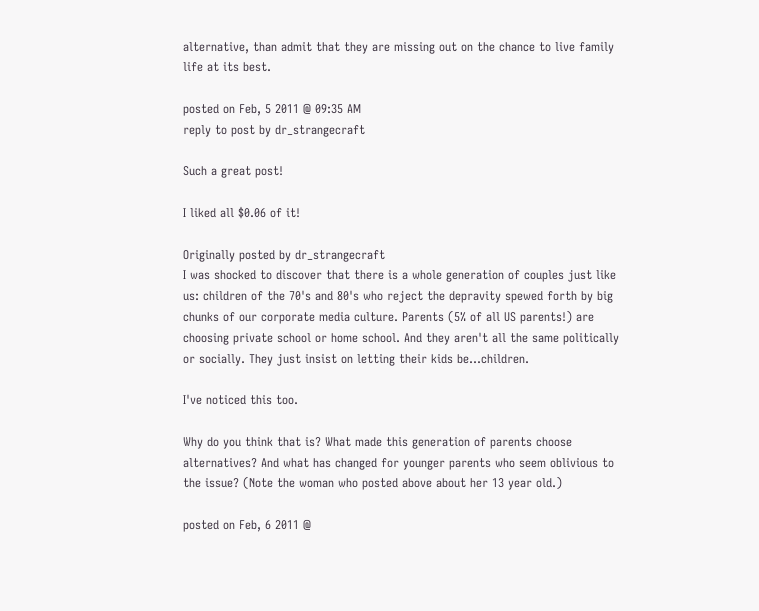alternative, than admit that they are missing out on the chance to live family life at its best.

posted on Feb, 5 2011 @ 09:35 AM
reply to post by dr_strangecraft

Such a great post!

I liked all $0.06 of it!

Originally posted by dr_strangecraft
I was shocked to discover that there is a whole generation of couples just like us: children of the 70's and 80's who reject the depravity spewed forth by big chunks of our corporate media culture. Parents (5% of all US parents!) are choosing private school or home school. And they aren't all the same politically or socially. They just insist on letting their kids be...children.

I've noticed this too.

Why do you think that is? What made this generation of parents choose alternatives? And what has changed for younger parents who seem oblivious to the issue? (Note the woman who posted above about her 13 year old.)

posted on Feb, 6 2011 @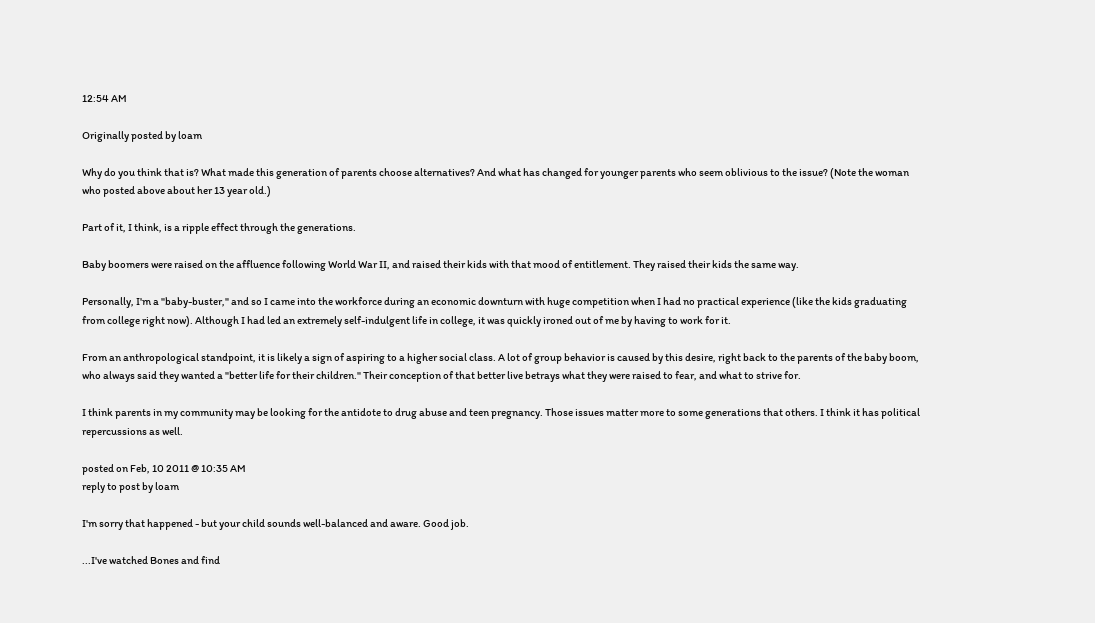12:54 AM

Originally posted by loam

Why do you think that is? What made this generation of parents choose alternatives? And what has changed for younger parents who seem oblivious to the issue? (Note the woman who posted above about her 13 year old.)

Part of it, I think, is a ripple effect through the generations.

Baby boomers were raised on the affluence following World War II, and raised their kids with that mood of entitlement. They raised their kids the same way.

Personally, I'm a "baby-buster," and so I came into the workforce during an economic downturn with huge competition when I had no practical experience (like the kids graduating from college right now). Although I had led an extremely self-indulgent life in college, it was quickly ironed out of me by having to work for it.

From an anthropological standpoint, it is likely a sign of aspiring to a higher social class. A lot of group behavior is caused by this desire, right back to the parents of the baby boom, who always said they wanted a "better life for their children." Their conception of that better live betrays what they were raised to fear, and what to strive for.

I think parents in my community may be looking for the antidote to drug abuse and teen pregnancy. Those issues matter more to some generations that others. I think it has political repercussions as well.

posted on Feb, 10 2011 @ 10:35 AM
reply to post by loam

I'm sorry that happened - but your child sounds well-balanced and aware. Good job.

...I've watched Bones and find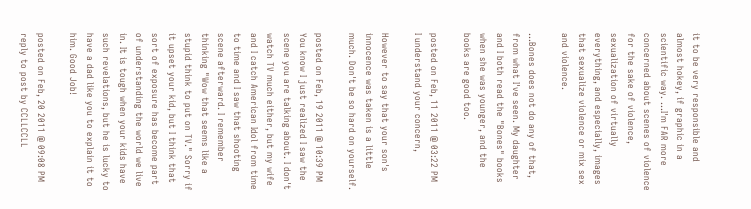it to be very responsible and almost hokey, if graphic in a scientific way. ...I'm FAR more concerned about scenes of violence for the sake of violence, sexualization of virtually everything, and especially, images that sexualize violence or mix sex and violence.

...Bones does not do any of that, from what I've seen. My daughter and I both read the "Bones" books when she was younger, and the books are good too.

posted on Feb, 11 2011 @ 03:22 PM
I understand your concern,

However to say that your son's innocence was taken is a little much. Don't be so hard on yourself.

posted on Feb, 19 2011 @ 10:39 PM
You know I just realized I saw the scene you are talking about. I don't watch TV much either, but my wife and I catch American Idol from time to time and I saw that shooting scene afterward. I remember thinking "Wow that seems like a stupid think to put on TV." Sorry if it upset your kid, but I think that sort of exposure has become part of understanding the world we live in. It is tough when your kids have such revelations, but he is lucky to have a dad like you to explain it to him. Good Job!

posted on Feb, 20 2011 @ 09:08 PM
reply to post by CCLLCCLL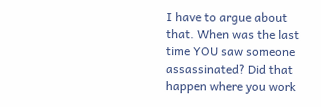I have to argue about that. When was the last time YOU saw someone assassinated? Did that happen where you work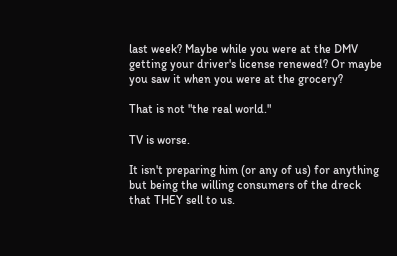last week? Maybe while you were at the DMV getting your driver's license renewed? Or maybe you saw it when you were at the grocery?

That is not "the real world."

TV is worse.

It isn't preparing him (or any of us) for anything but being the willing consumers of the dreck that THEY sell to us.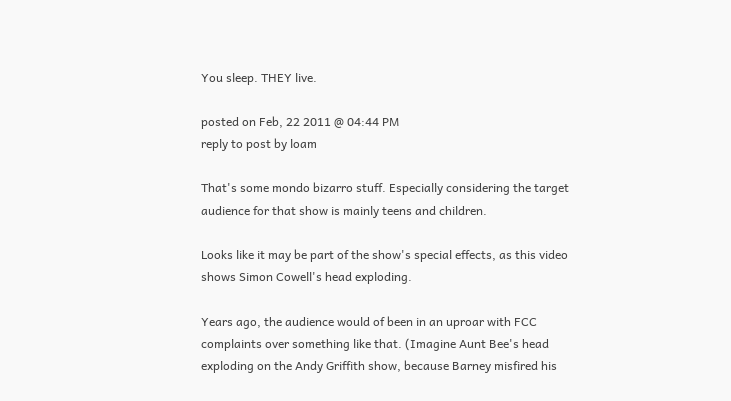You sleep. THEY live.

posted on Feb, 22 2011 @ 04:44 PM
reply to post by loam

That's some mondo bizarro stuff. Especially considering the target audience for that show is mainly teens and children.

Looks like it may be part of the show's special effects, as this video shows Simon Cowell's head exploding.

Years ago, the audience would of been in an uproar with FCC complaints over something like that. (Imagine Aunt Bee's head exploding on the Andy Griffith show, because Barney misfired his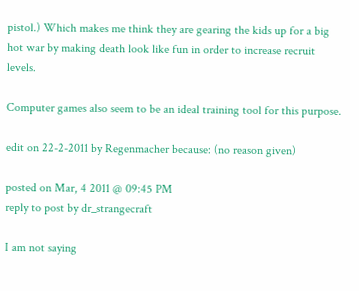pistol.) Which makes me think they are gearing the kids up for a big hot war by making death look like fun in order to increase recruit levels.

Computer games also seem to be an ideal training tool for this purpose.

edit on 22-2-2011 by Regenmacher because: (no reason given)

posted on Mar, 4 2011 @ 09:45 PM
reply to post by dr_strangecraft

I am not saying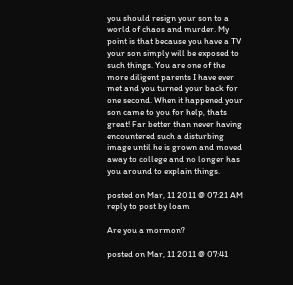you should resign your son to a world of chaos and murder. My point is that because you have a TV your son simply will be exposed to such things. You are one of the more diligent parents I have ever met and you turned your back for one second. When it happened your son came to you for help, thats great! Far better than never having encountered such a disturbing image until he is grown and moved away to college and no longer has you around to explain things.

posted on Mar, 11 2011 @ 07:21 AM
reply to post by loam

Are you a mormon?

posted on Mar, 11 2011 @ 07:41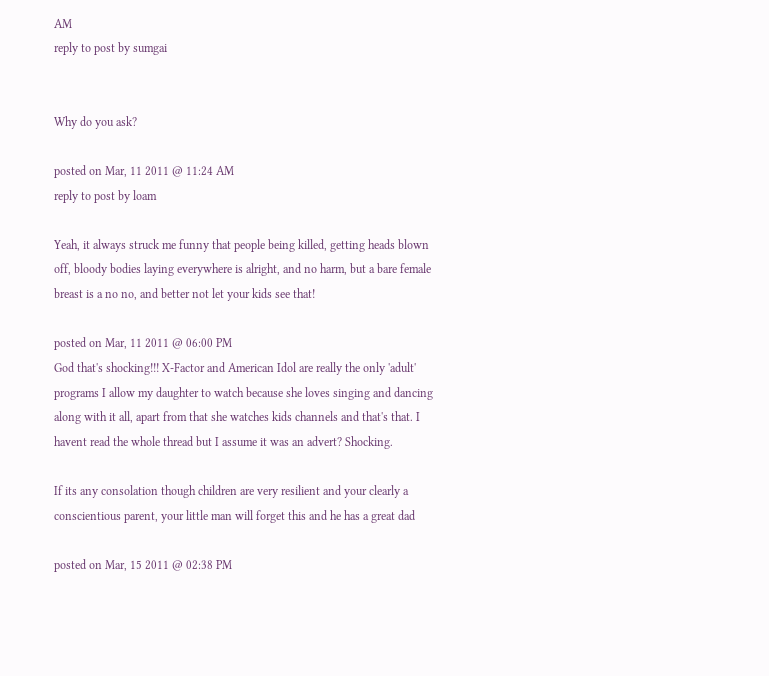AM
reply to post by sumgai


Why do you ask?

posted on Mar, 11 2011 @ 11:24 AM
reply to post by loam

Yeah, it always struck me funny that people being killed, getting heads blown off, bloody bodies laying everywhere is alright, and no harm, but a bare female breast is a no no, and better not let your kids see that!

posted on Mar, 11 2011 @ 06:00 PM
God that's shocking!!! X-Factor and American Idol are really the only 'adult' programs I allow my daughter to watch because she loves singing and dancing along with it all, apart from that she watches kids channels and that's that. I havent read the whole thread but I assume it was an advert? Shocking.

If its any consolation though children are very resilient and your clearly a conscientious parent, your little man will forget this and he has a great dad

posted on Mar, 15 2011 @ 02:38 PM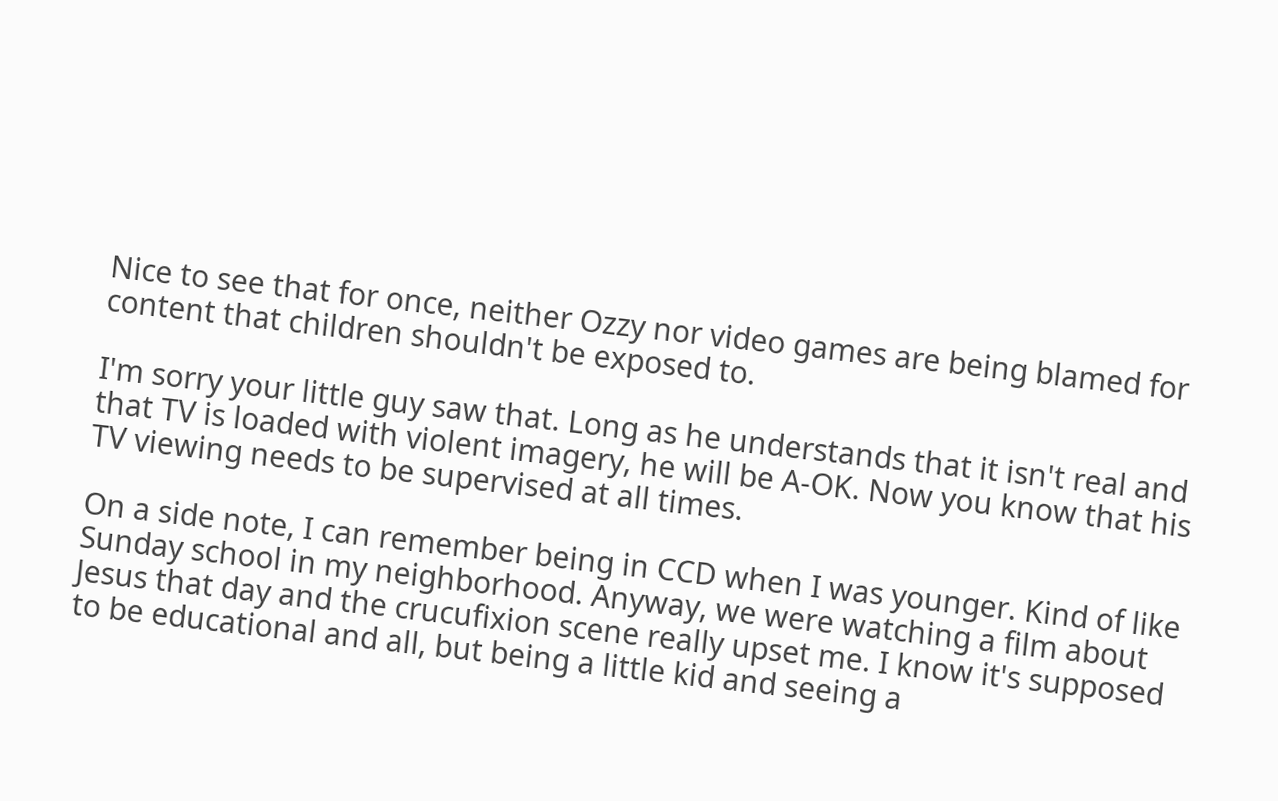Nice to see that for once, neither Ozzy nor video games are being blamed for content that children shouldn't be exposed to.

I'm sorry your little guy saw that. Long as he understands that it isn't real and that TV is loaded with violent imagery, he will be A-OK. Now you know that his TV viewing needs to be supervised at all times.

On a side note, I can remember being in CCD when I was younger. Kind of like Sunday school in my neighborhood. Anyway, we were watching a film about Jesus that day and the crucufixion scene really upset me. I know it's supposed to be educational and all, but being a little kid and seeing a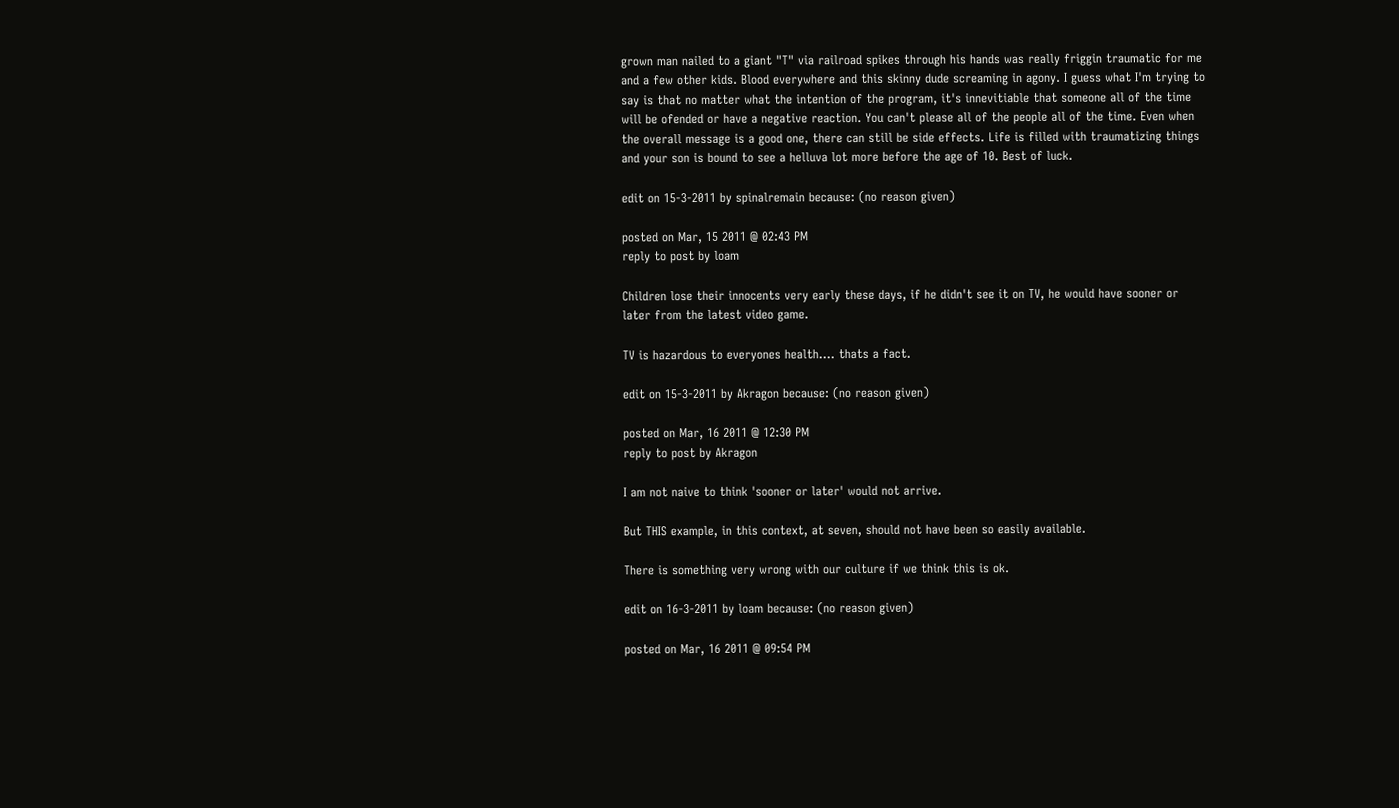grown man nailed to a giant "T" via railroad spikes through his hands was really friggin traumatic for me and a few other kids. Blood everywhere and this skinny dude screaming in agony. I guess what I'm trying to say is that no matter what the intention of the program, it's innevitiable that someone all of the time will be ofended or have a negative reaction. You can't please all of the people all of the time. Even when the overall message is a good one, there can still be side effects. Life is filled with traumatizing things and your son is bound to see a helluva lot more before the age of 10. Best of luck.

edit on 15-3-2011 by spinalremain because: (no reason given)

posted on Mar, 15 2011 @ 02:43 PM
reply to post by loam

Children lose their innocents very early these days, if he didn't see it on TV, he would have sooner or later from the latest video game.

TV is hazardous to everyones health.... thats a fact.

edit on 15-3-2011 by Akragon because: (no reason given)

posted on Mar, 16 2011 @ 12:30 PM
reply to post by Akragon

I am not naive to think 'sooner or later' would not arrive.

But THIS example, in this context, at seven, should not have been so easily available.

There is something very wrong with our culture if we think this is ok.

edit on 16-3-2011 by loam because: (no reason given)

posted on Mar, 16 2011 @ 09:54 PM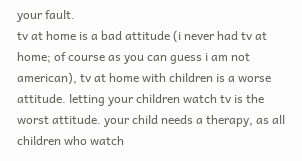your fault.
tv at home is a bad attitude (i never had tv at home; of course as you can guess i am not american), tv at home with children is a worse attitude. letting your children watch tv is the worst attitude. your child needs a therapy, as all children who watch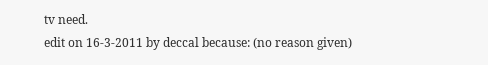tv need.
edit on 16-3-2011 by deccal because: (no reason given)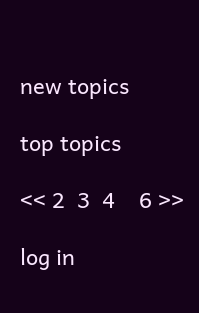new topics

top topics

<< 2  3  4    6 >>

log in